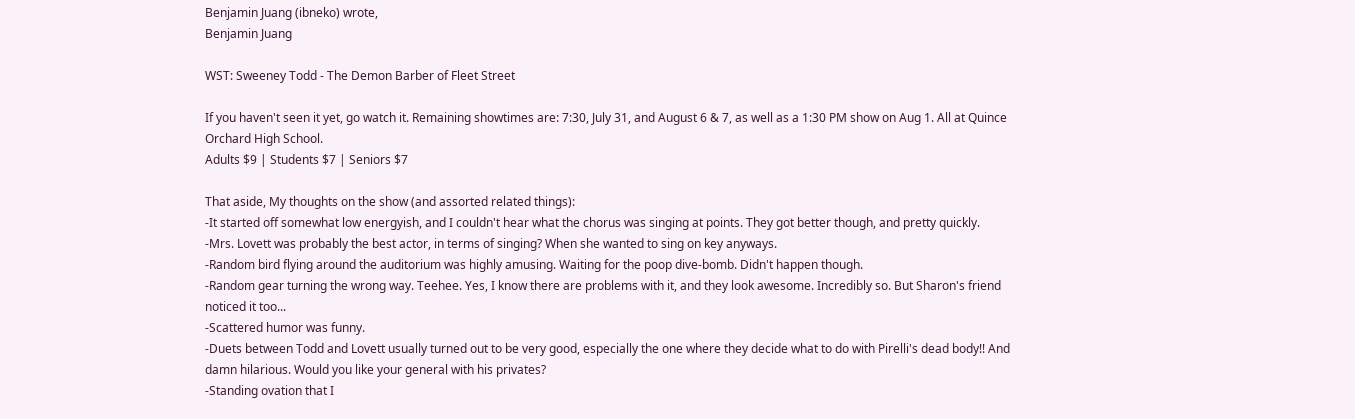Benjamin Juang (ibneko) wrote,
Benjamin Juang

WST: Sweeney Todd - The Demon Barber of Fleet Street

If you haven't seen it yet, go watch it. Remaining showtimes are: 7:30, July 31, and August 6 & 7, as well as a 1:30 PM show on Aug 1. All at Quince Orchard High School.
Adults $9 | Students $7 | Seniors $7

That aside, My thoughts on the show (and assorted related things):
-It started off somewhat low energyish, and I couldn't hear what the chorus was singing at points. They got better though, and pretty quickly.
-Mrs. Lovett was probably the best actor, in terms of singing? When she wanted to sing on key anyways.
-Random bird flying around the auditorium was highly amusing. Waiting for the poop dive-bomb. Didn't happen though.
-Random gear turning the wrong way. Teehee. Yes, I know there are problems with it, and they look awesome. Incredibly so. But Sharon's friend noticed it too...
-Scattered humor was funny.
-Duets between Todd and Lovett usually turned out to be very good, especially the one where they decide what to do with Pirelli's dead body!! And damn hilarious. Would you like your general with his privates?
-Standing ovation that I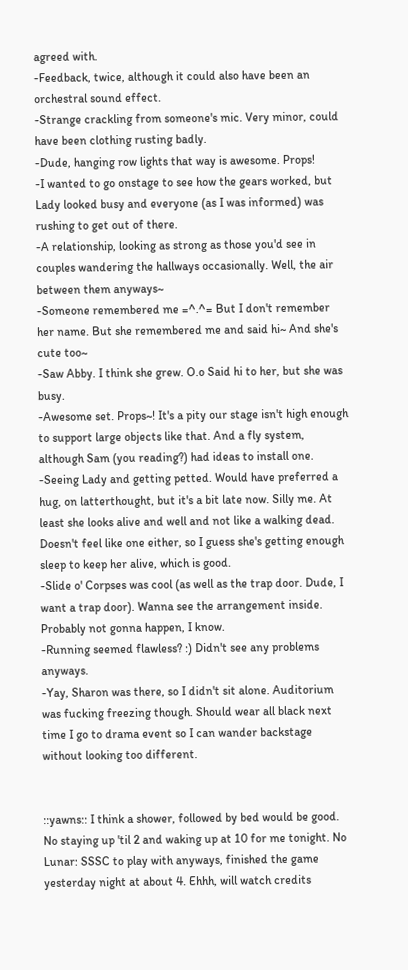agreed with.
-Feedback, twice, although it could also have been an orchestral sound effect.
-Strange crackling from someone's mic. Very minor, could have been clothing rusting badly.
-Dude, hanging row lights that way is awesome. Props!
-I wanted to go onstage to see how the gears worked, but Lady looked busy and everyone (as I was informed) was rushing to get out of there.
-A relationship, looking as strong as those you'd see in couples wandering the hallways occasionally. Well, the air between them anyways~
-Someone remembered me =^.^= But I don't remember her name. But she remembered me and said hi~ And she's cute too~
-Saw Abby. I think she grew. O.o Said hi to her, but she was busy.
-Awesome set. Props~! It's a pity our stage isn't high enough to support large objects like that. And a fly system, although Sam (you reading?) had ideas to install one.
-Seeing Lady and getting petted. Would have preferred a hug, on latterthought, but it's a bit late now. Silly me. At least she looks alive and well and not like a walking dead. Doesn't feel like one either, so I guess she's getting enough sleep to keep her alive, which is good.
-Slide o' Corpses was cool (as well as the trap door. Dude, I want a trap door). Wanna see the arrangement inside. Probably not gonna happen, I know.
-Running seemed flawless? :) Didn't see any problems anyways.
-Yay, Sharon was there, so I didn't sit alone. Auditorium was fucking freezing though. Should wear all black next time I go to drama event so I can wander backstage without looking too different.


::yawns:: I think a shower, followed by bed would be good. No staying up 'til 2 and waking up at 10 for me tonight. No Lunar: SSSC to play with anyways, finished the game yesterday night at about 4. Ehhh, will watch credits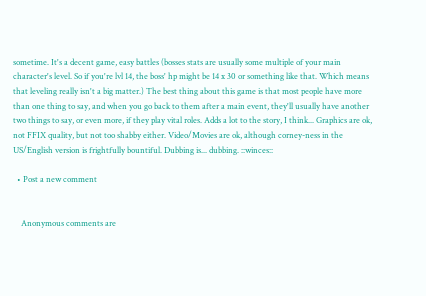sometime. It's a decent game, easy battles (bosses stats are usually some multiple of your main character's level. So if you're lvl 14, the boss' hp might be 14 x 30 or something like that. Which means that leveling really isn't a big matter.) The best thing about this game is that most people have more than one thing to say, and when you go back to them after a main event, they'll usually have another two things to say, or even more, if they play vital roles. Adds a lot to the story, I think... Graphics are ok, not FFIX quality, but not too shabby either. Video/Movies are ok, although corney-ness in the US/English version is frightfully bountiful. Dubbing is... dubbing. ::winces::

  • Post a new comment


    Anonymous comments are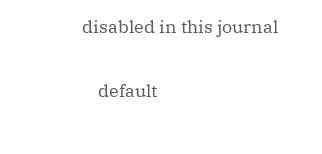disabled in this journal

    default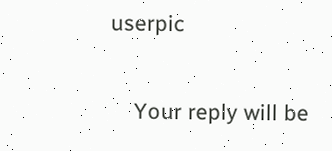userpic

    Your reply will be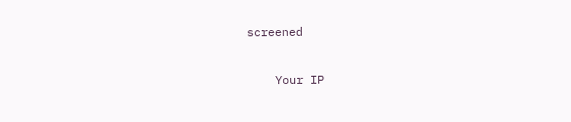screened

    Your IP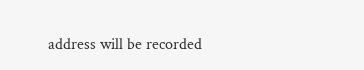address will be recorded